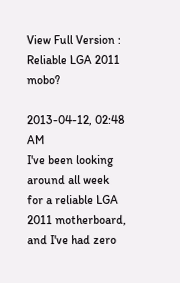View Full Version : Reliable LGA 2011 mobo?

2013-04-12, 02:48 AM
I've been looking around all week for a reliable LGA 2011 motherboard, and I've had zero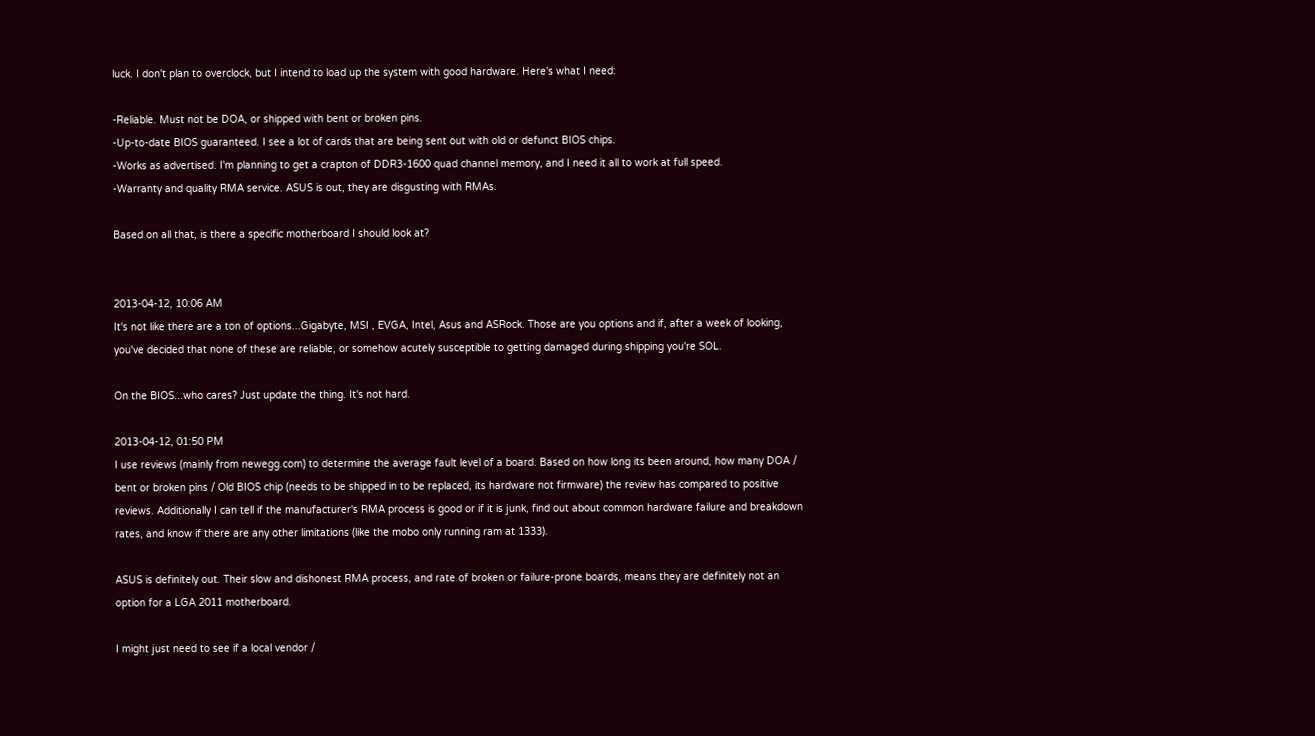luck. I don't plan to overclock, but I intend to load up the system with good hardware. Here's what I need:

-Reliable. Must not be DOA, or shipped with bent or broken pins.
-Up-to-date BIOS guaranteed. I see a lot of cards that are being sent out with old or defunct BIOS chips.
-Works as advertised. I'm planning to get a crapton of DDR3-1600 quad channel memory, and I need it all to work at full speed.
-Warranty and quality RMA service. ASUS is out, they are disgusting with RMAs.

Based on all that, is there a specific motherboard I should look at?


2013-04-12, 10:06 AM
It's not like there are a ton of options...Gigabyte, MSI , EVGA, Intel, Asus and ASRock. Those are you options and if, after a week of looking, you've decided that none of these are reliable, or somehow acutely susceptible to getting damaged during shipping you're SOL.

On the BIOS...who cares? Just update the thing. It's not hard.

2013-04-12, 01:50 PM
I use reviews (mainly from newegg.com) to determine the average fault level of a board. Based on how long its been around, how many DOA / bent or broken pins / Old BIOS chip (needs to be shipped in to be replaced, its hardware not firmware) the review has compared to positive reviews. Additionally I can tell if the manufacturer's RMA process is good or if it is junk, find out about common hardware failure and breakdown rates, and know if there are any other limitations (like the mobo only running ram at 1333).

ASUS is definitely out. Their slow and dishonest RMA process, and rate of broken or failure-prone boards, means they are definitely not an option for a LGA 2011 motherboard.

I might just need to see if a local vendor /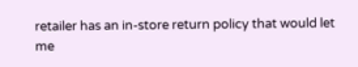retailer has an in-store return policy that would let me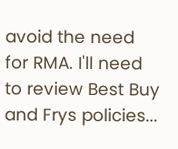avoid the need for RMA. I'll need to review Best Buy and Frys policies...